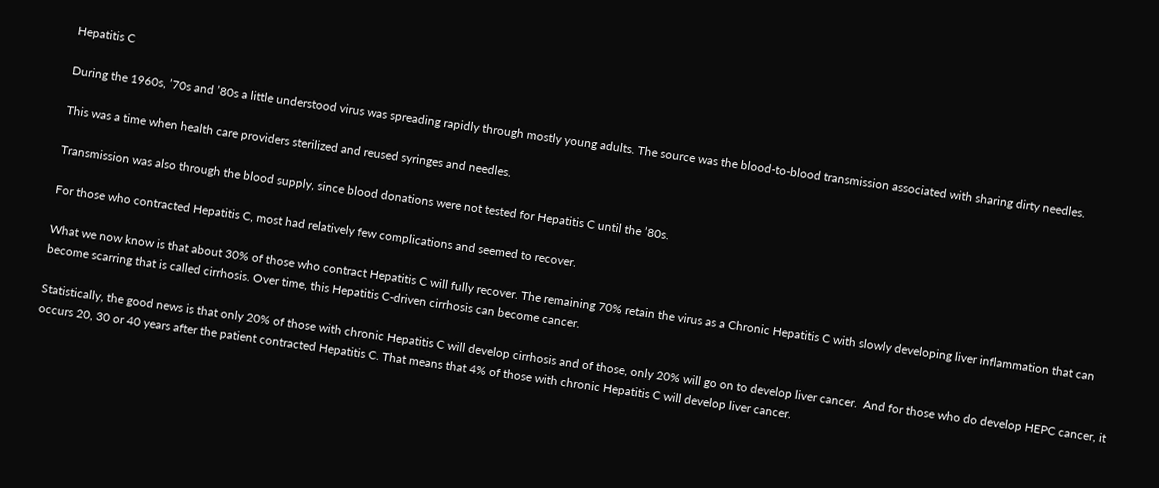Hepatitis C

During the 1960s, ’70s and ’80s a little understood virus was spreading rapidly through mostly young adults. The source was the blood-to-blood transmission associated with sharing dirty needles.

This was a time when health care providers sterilized and reused syringes and needles.

Transmission was also through the blood supply, since blood donations were not tested for Hepatitis C until the ’80s.

For those who contracted Hepatitis C, most had relatively few complications and seemed to recover.

What we now know is that about 30% of those who contract Hepatitis C will fully recover. The remaining 70% retain the virus as a Chronic Hepatitis C with slowly developing liver inflammation that can become scarring that is called cirrhosis. Over time, this Hepatitis C-driven cirrhosis can become cancer.

Statistically, the good news is that only 20% of those with chronic Hepatitis C will develop cirrhosis and of those, only 20% will go on to develop liver cancer.  And for those who do develop HEPC cancer, it occurs 20, 30 or 40 years after the patient contracted Hepatitis C. That means that 4% of those with chronic Hepatitis C will develop liver cancer.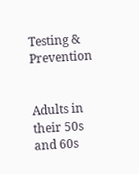Testing & Prevention


Adults in their 50s and 60s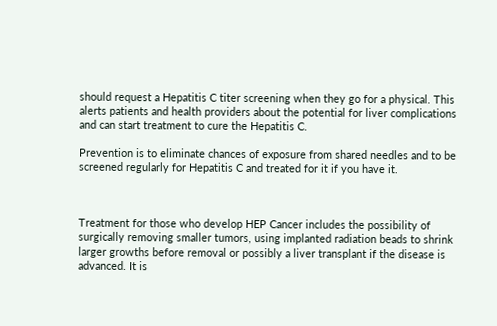should request a Hepatitis C titer screening when they go for a physical. This alerts patients and health providers about the potential for liver complications and can start treatment to cure the Hepatitis C.

Prevention is to eliminate chances of exposure from shared needles and to be screened regularly for Hepatitis C and treated for it if you have it.



Treatment for those who develop HEP Cancer includes the possibility of surgically removing smaller tumors, using implanted radiation beads to shrink larger growths before removal or possibly a liver transplant if the disease is advanced. It is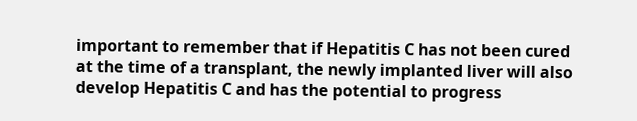important to remember that if Hepatitis C has not been cured at the time of a transplant, the newly implanted liver will also develop Hepatitis C and has the potential to progress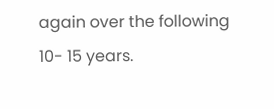again over the following 10- 15 years.